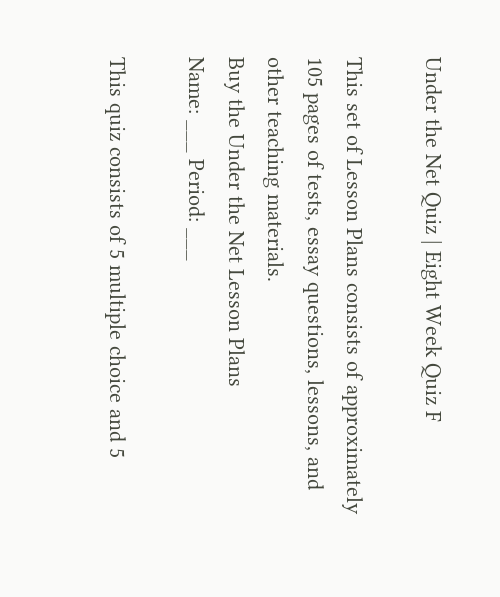Under the Net Quiz | Eight Week Quiz F

This set of Lesson Plans consists of approximately 105 pages of tests, essay questions, lessons, and other teaching materials.
Buy the Under the Net Lesson Plans
Name: ___ Period: ___

This quiz consists of 5 multiple choice and 5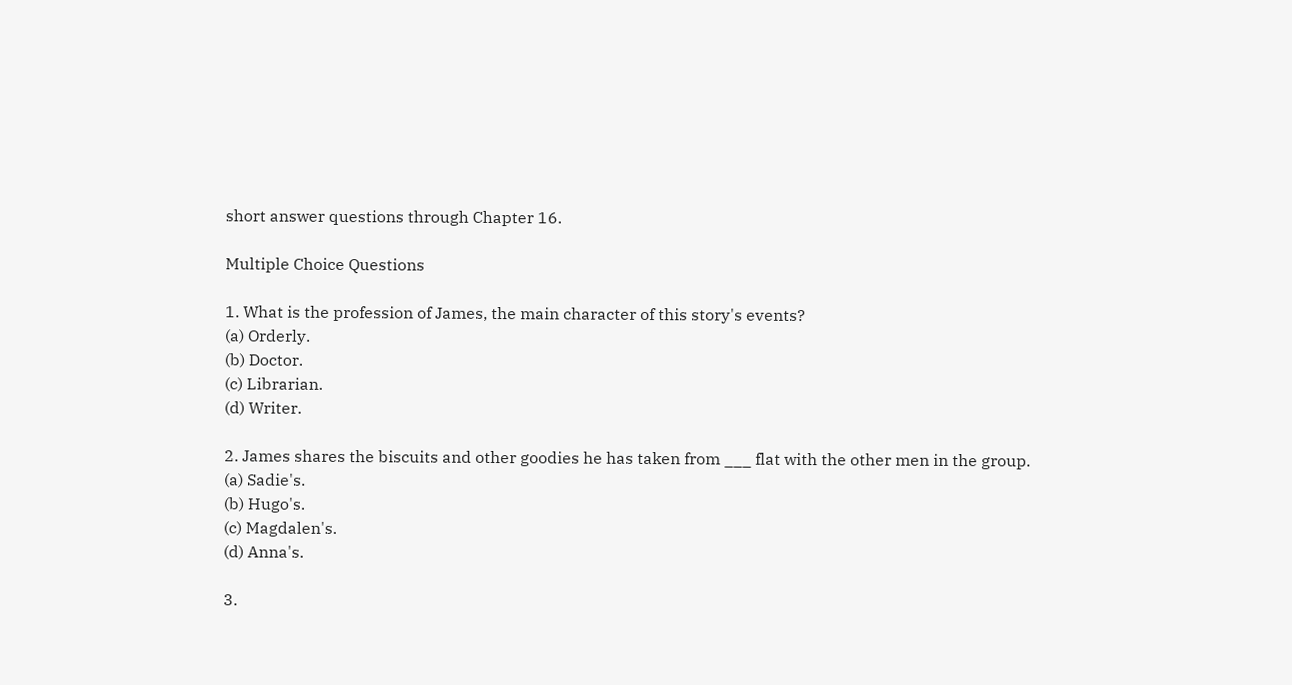short answer questions through Chapter 16.

Multiple Choice Questions

1. What is the profession of James, the main character of this story's events?
(a) Orderly.
(b) Doctor.
(c) Librarian.
(d) Writer.

2. James shares the biscuits and other goodies he has taken from ___ flat with the other men in the group.
(a) Sadie's.
(b) Hugo's.
(c) Magdalen's.
(d) Anna's.

3.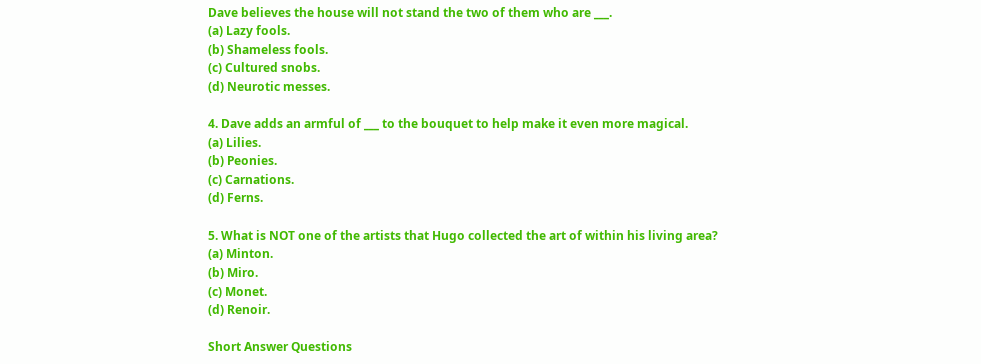Dave believes the house will not stand the two of them who are ___.
(a) Lazy fools.
(b) Shameless fools.
(c) Cultured snobs.
(d) Neurotic messes.

4. Dave adds an armful of ___ to the bouquet to help make it even more magical.
(a) Lilies.
(b) Peonies.
(c) Carnations.
(d) Ferns.

5. What is NOT one of the artists that Hugo collected the art of within his living area?
(a) Minton.
(b) Miro.
(c) Monet.
(d) Renoir.

Short Answer Questions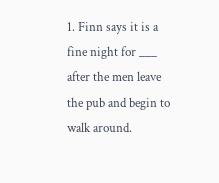1. Finn says it is a fine night for ___ after the men leave the pub and begin to walk around.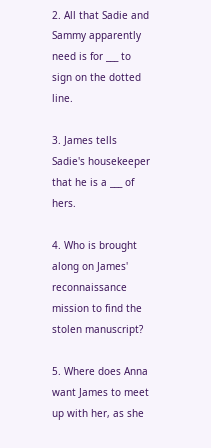2. All that Sadie and Sammy apparently need is for ___ to sign on the dotted line.

3. James tells Sadie's housekeeper that he is a ___ of hers.

4. Who is brought along on James' reconnaissance mission to find the stolen manuscript?

5. Where does Anna want James to meet up with her, as she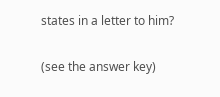states in a letter to him?

(see the answer key)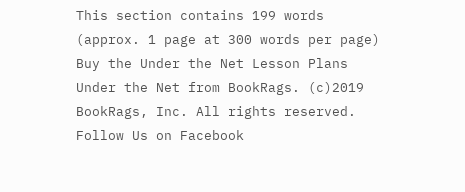This section contains 199 words
(approx. 1 page at 300 words per page)
Buy the Under the Net Lesson Plans
Under the Net from BookRags. (c)2019 BookRags, Inc. All rights reserved.
Follow Us on Facebook